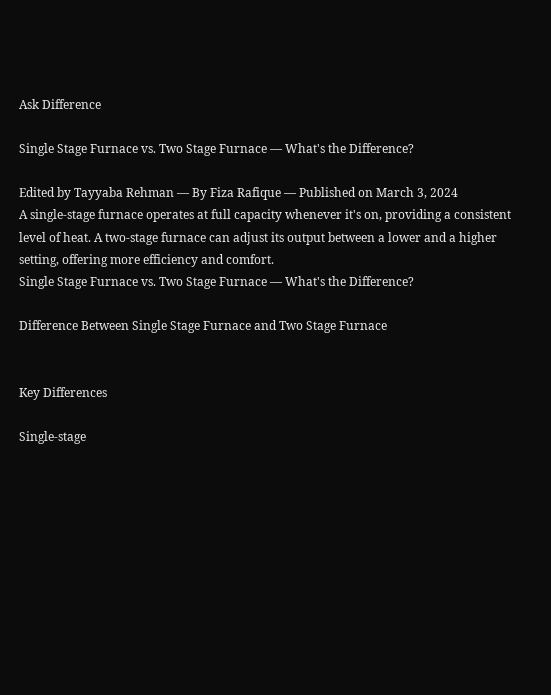Ask Difference

Single Stage Furnace vs. Two Stage Furnace — What's the Difference?

Edited by Tayyaba Rehman — By Fiza Rafique — Published on March 3, 2024
A single-stage furnace operates at full capacity whenever it's on, providing a consistent level of heat. A two-stage furnace can adjust its output between a lower and a higher setting, offering more efficiency and comfort.
Single Stage Furnace vs. Two Stage Furnace — What's the Difference?

Difference Between Single Stage Furnace and Two Stage Furnace


Key Differences

Single-stage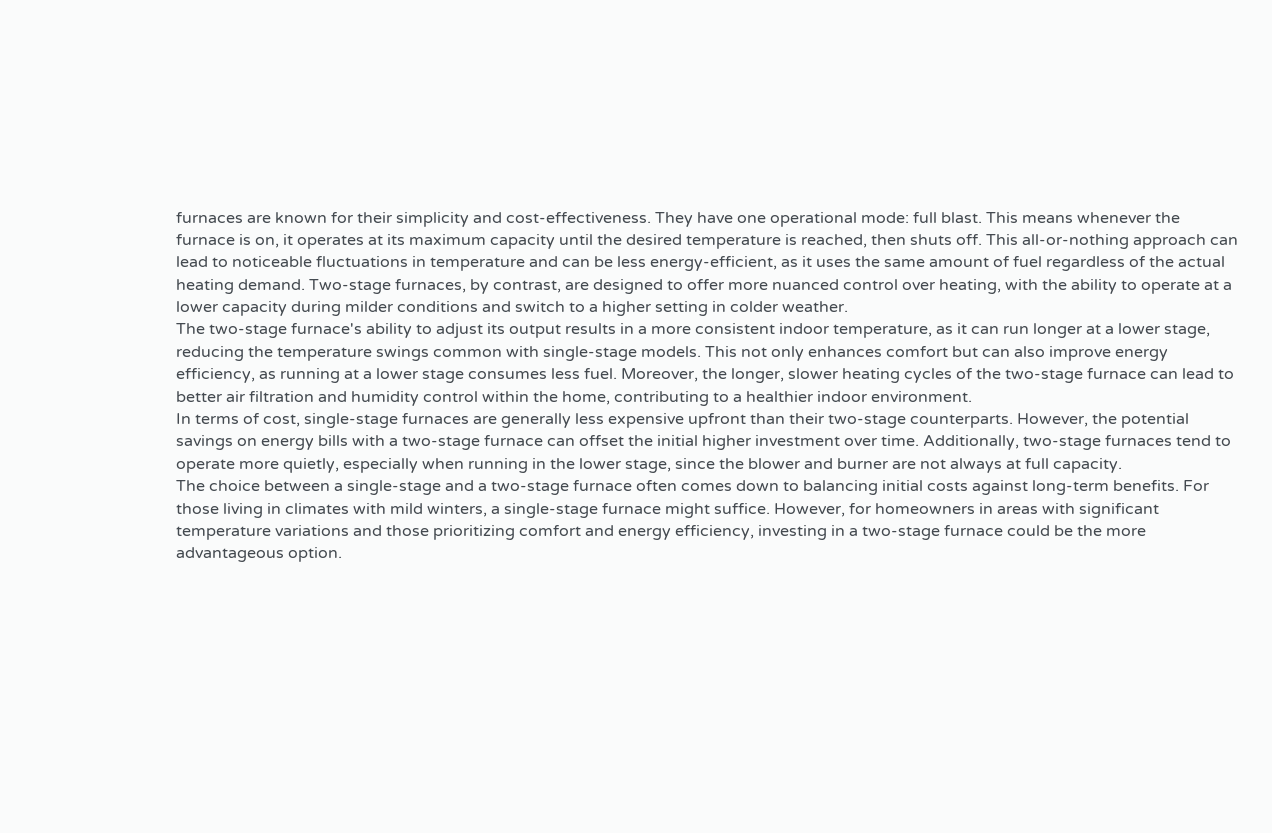furnaces are known for their simplicity and cost-effectiveness. They have one operational mode: full blast. This means whenever the furnace is on, it operates at its maximum capacity until the desired temperature is reached, then shuts off. This all-or-nothing approach can lead to noticeable fluctuations in temperature and can be less energy-efficient, as it uses the same amount of fuel regardless of the actual heating demand. Two-stage furnaces, by contrast, are designed to offer more nuanced control over heating, with the ability to operate at a lower capacity during milder conditions and switch to a higher setting in colder weather.
The two-stage furnace's ability to adjust its output results in a more consistent indoor temperature, as it can run longer at a lower stage, reducing the temperature swings common with single-stage models. This not only enhances comfort but can also improve energy efficiency, as running at a lower stage consumes less fuel. Moreover, the longer, slower heating cycles of the two-stage furnace can lead to better air filtration and humidity control within the home, contributing to a healthier indoor environment.
In terms of cost, single-stage furnaces are generally less expensive upfront than their two-stage counterparts. However, the potential savings on energy bills with a two-stage furnace can offset the initial higher investment over time. Additionally, two-stage furnaces tend to operate more quietly, especially when running in the lower stage, since the blower and burner are not always at full capacity.
The choice between a single-stage and a two-stage furnace often comes down to balancing initial costs against long-term benefits. For those living in climates with mild winters, a single-stage furnace might suffice. However, for homeowners in areas with significant temperature variations and those prioritizing comfort and energy efficiency, investing in a two-stage furnace could be the more advantageous option.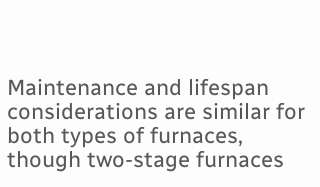Maintenance and lifespan considerations are similar for both types of furnaces, though two-stage furnaces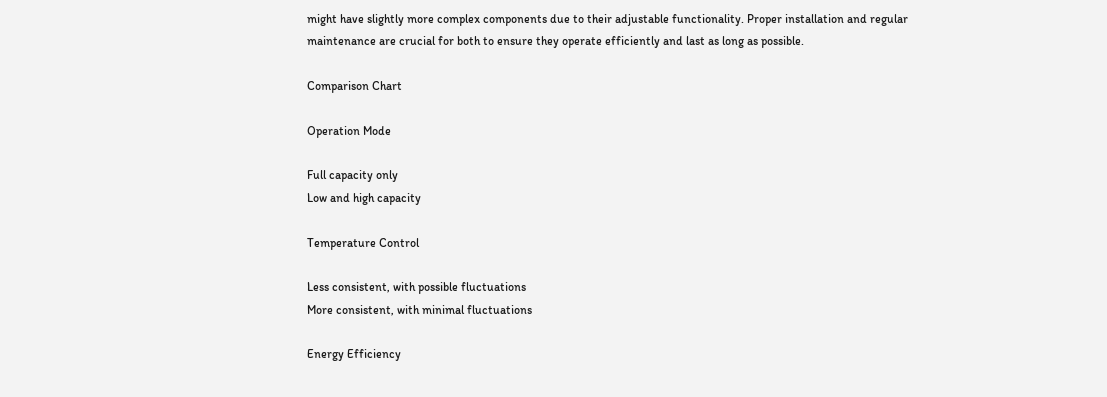might have slightly more complex components due to their adjustable functionality. Proper installation and regular maintenance are crucial for both to ensure they operate efficiently and last as long as possible.

Comparison Chart

Operation Mode

Full capacity only
Low and high capacity

Temperature Control

Less consistent, with possible fluctuations
More consistent, with minimal fluctuations

Energy Efficiency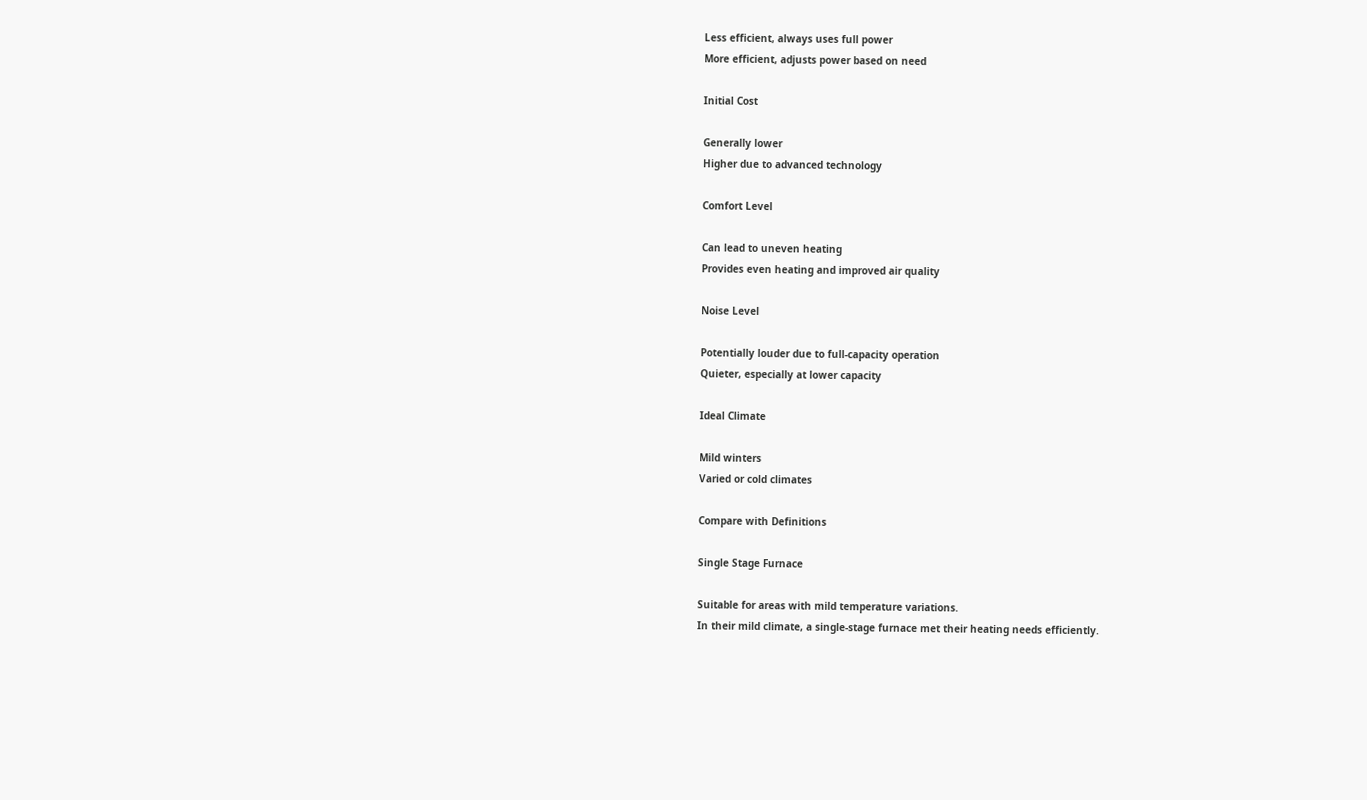Less efficient, always uses full power
More efficient, adjusts power based on need

Initial Cost

Generally lower
Higher due to advanced technology

Comfort Level

Can lead to uneven heating
Provides even heating and improved air quality

Noise Level

Potentially louder due to full-capacity operation
Quieter, especially at lower capacity

Ideal Climate

Mild winters
Varied or cold climates

Compare with Definitions

Single Stage Furnace

Suitable for areas with mild temperature variations.
In their mild climate, a single-stage furnace met their heating needs efficiently.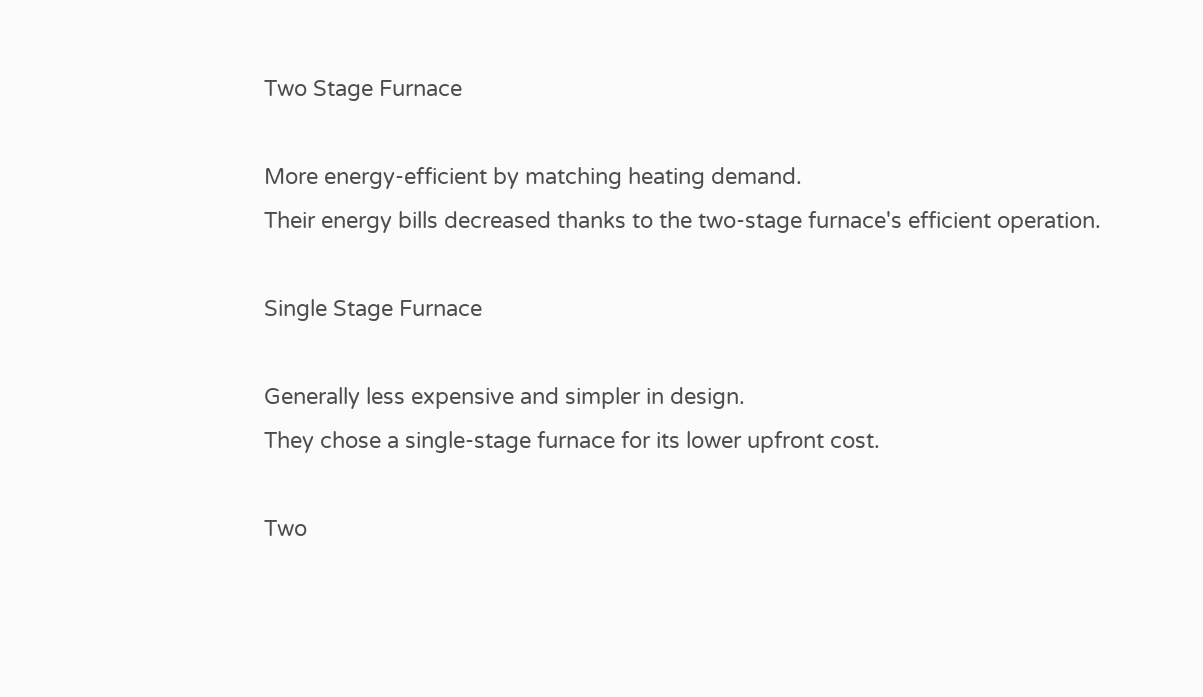Two Stage Furnace

More energy-efficient by matching heating demand.
Their energy bills decreased thanks to the two-stage furnace's efficient operation.

Single Stage Furnace

Generally less expensive and simpler in design.
They chose a single-stage furnace for its lower upfront cost.

Two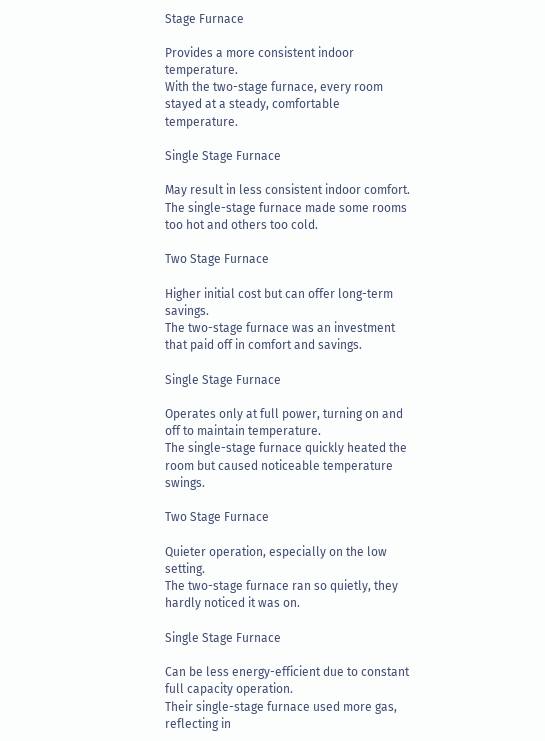Stage Furnace

Provides a more consistent indoor temperature.
With the two-stage furnace, every room stayed at a steady, comfortable temperature.

Single Stage Furnace

May result in less consistent indoor comfort.
The single-stage furnace made some rooms too hot and others too cold.

Two Stage Furnace

Higher initial cost but can offer long-term savings.
The two-stage furnace was an investment that paid off in comfort and savings.

Single Stage Furnace

Operates only at full power, turning on and off to maintain temperature.
The single-stage furnace quickly heated the room but caused noticeable temperature swings.

Two Stage Furnace

Quieter operation, especially on the low setting.
The two-stage furnace ran so quietly, they hardly noticed it was on.

Single Stage Furnace

Can be less energy-efficient due to constant full capacity operation.
Their single-stage furnace used more gas, reflecting in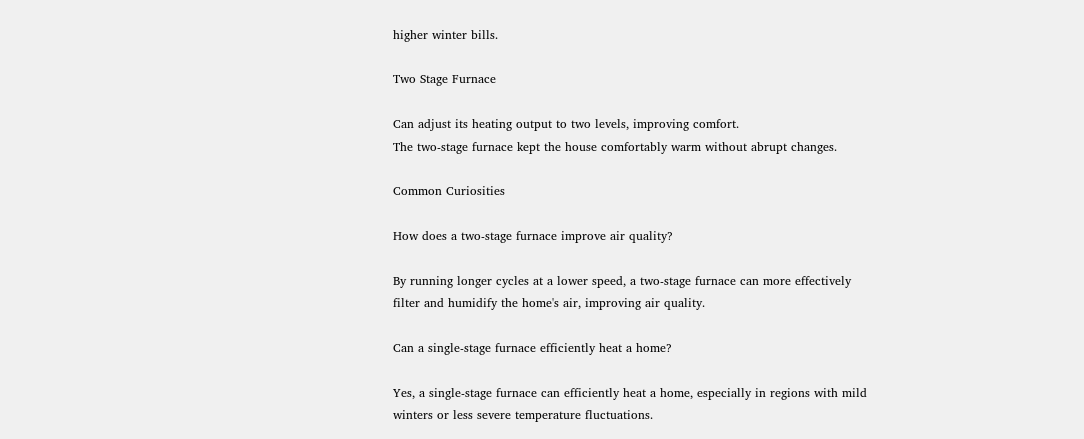higher winter bills.

Two Stage Furnace

Can adjust its heating output to two levels, improving comfort.
The two-stage furnace kept the house comfortably warm without abrupt changes.

Common Curiosities

How does a two-stage furnace improve air quality?

By running longer cycles at a lower speed, a two-stage furnace can more effectively filter and humidify the home's air, improving air quality.

Can a single-stage furnace efficiently heat a home?

Yes, a single-stage furnace can efficiently heat a home, especially in regions with mild winters or less severe temperature fluctuations.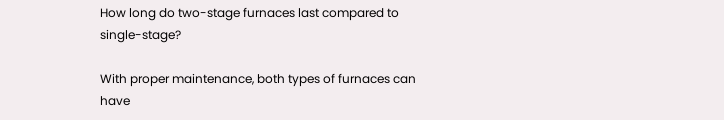How long do two-stage furnaces last compared to single-stage?

With proper maintenance, both types of furnaces can have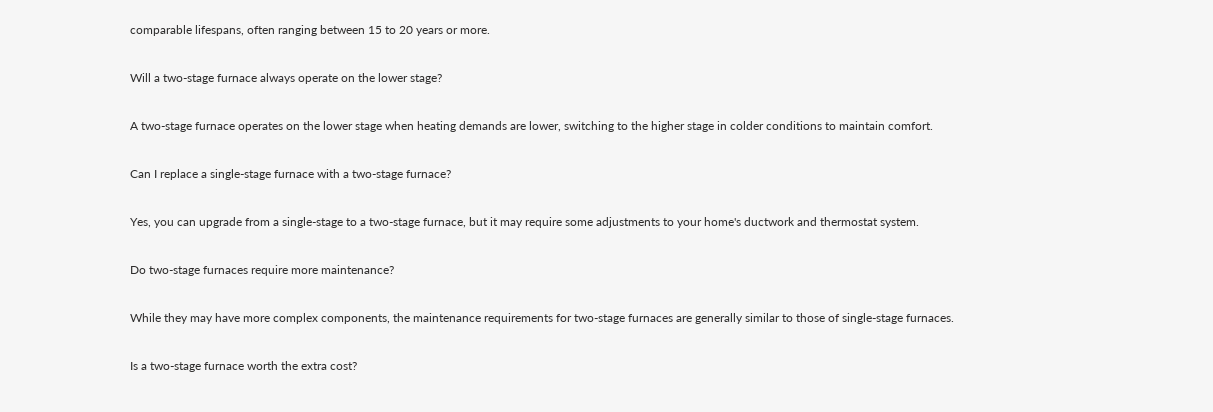comparable lifespans, often ranging between 15 to 20 years or more.

Will a two-stage furnace always operate on the lower stage?

A two-stage furnace operates on the lower stage when heating demands are lower, switching to the higher stage in colder conditions to maintain comfort.

Can I replace a single-stage furnace with a two-stage furnace?

Yes, you can upgrade from a single-stage to a two-stage furnace, but it may require some adjustments to your home's ductwork and thermostat system.

Do two-stage furnaces require more maintenance?

While they may have more complex components, the maintenance requirements for two-stage furnaces are generally similar to those of single-stage furnaces.

Is a two-stage furnace worth the extra cost?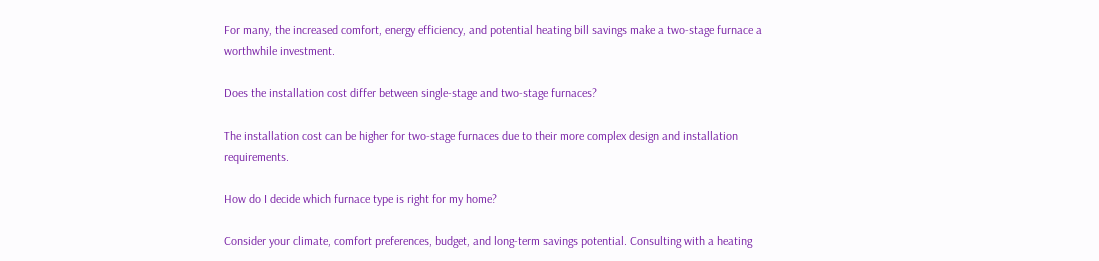For many, the increased comfort, energy efficiency, and potential heating bill savings make a two-stage furnace a worthwhile investment.

Does the installation cost differ between single-stage and two-stage furnaces?

The installation cost can be higher for two-stage furnaces due to their more complex design and installation requirements.

How do I decide which furnace type is right for my home?

Consider your climate, comfort preferences, budget, and long-term savings potential. Consulting with a heating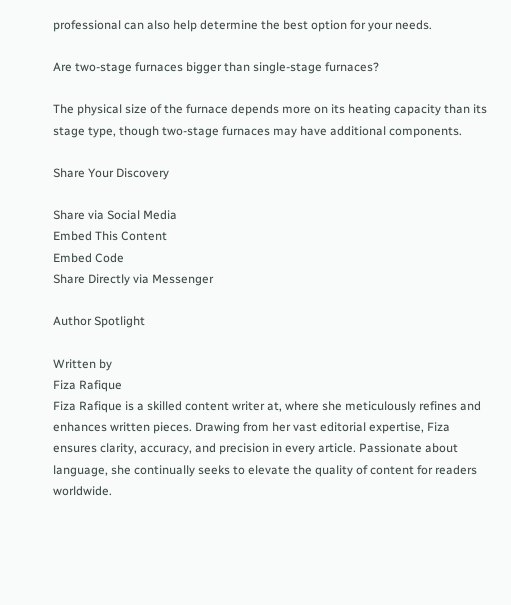professional can also help determine the best option for your needs.

Are two-stage furnaces bigger than single-stage furnaces?

The physical size of the furnace depends more on its heating capacity than its stage type, though two-stage furnaces may have additional components.

Share Your Discovery

Share via Social Media
Embed This Content
Embed Code
Share Directly via Messenger

Author Spotlight

Written by
Fiza Rafique
Fiza Rafique is a skilled content writer at, where she meticulously refines and enhances written pieces. Drawing from her vast editorial expertise, Fiza ensures clarity, accuracy, and precision in every article. Passionate about language, she continually seeks to elevate the quality of content for readers worldwide.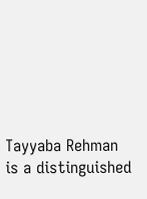Tayyaba Rehman is a distinguished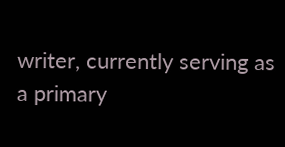writer, currently serving as a primary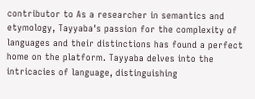contributor to As a researcher in semantics and etymology, Tayyaba's passion for the complexity of languages and their distinctions has found a perfect home on the platform. Tayyaba delves into the intricacies of language, distinguishing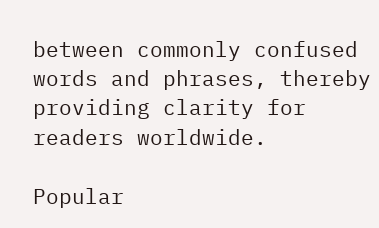between commonly confused words and phrases, thereby providing clarity for readers worldwide.

Popular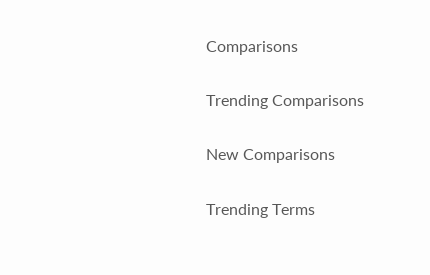Comparisons

Trending Comparisons

New Comparisons

Trending Terms